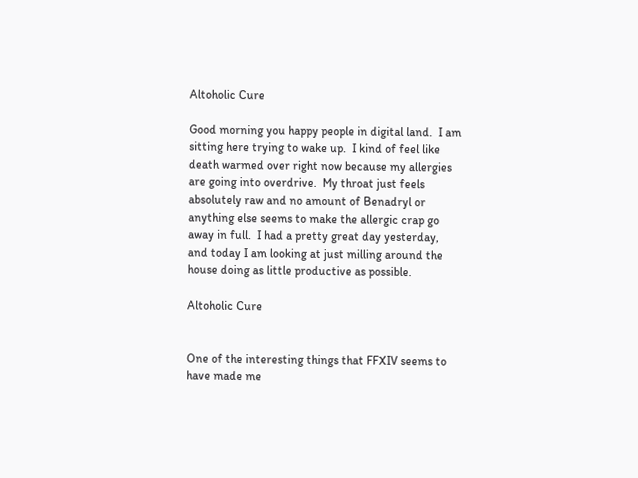Altoholic Cure

Good morning you happy people in digital land.  I am sitting here trying to wake up.  I kind of feel like death warmed over right now because my allergies are going into overdrive.  My throat just feels absolutely raw and no amount of Benadryl or anything else seems to make the allergic crap go away in full.  I had a pretty great day yesterday, and today I am looking at just milling around the house doing as little productive as possible.

Altoholic Cure


One of the interesting things that FFXIV seems to have made me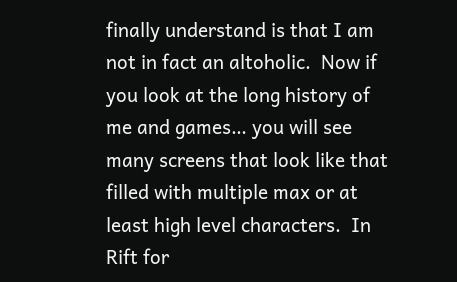finally understand is that I am not in fact an altoholic.  Now if you look at the long history of me and games… you will see many screens that look like that filled with multiple max or at least high level characters.  In Rift for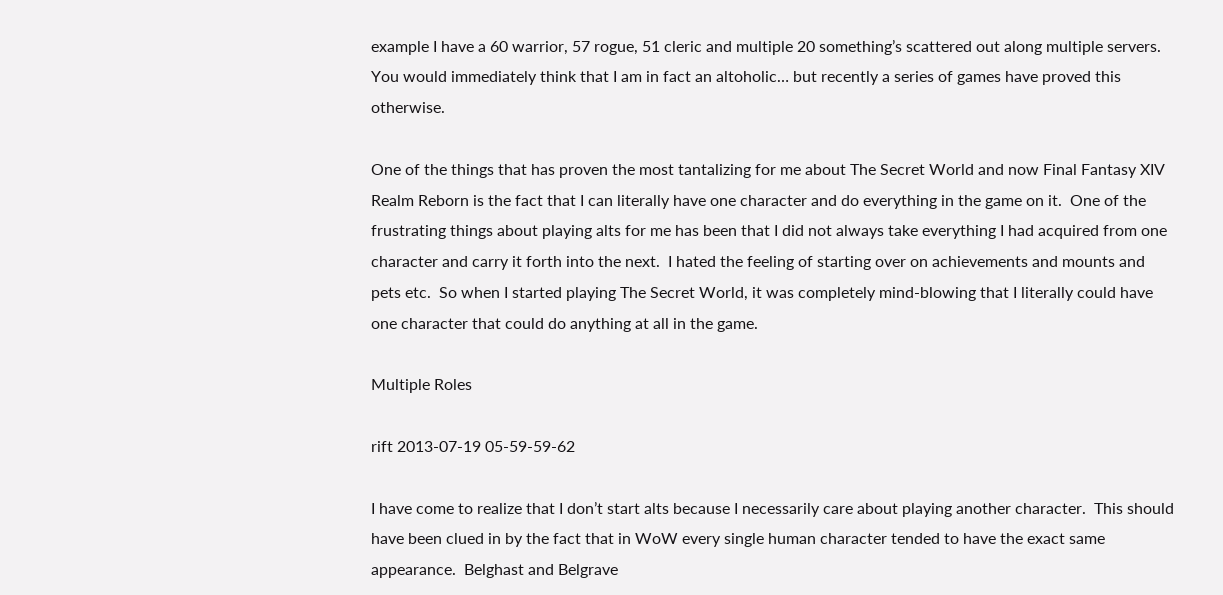example I have a 60 warrior, 57 rogue, 51 cleric and multiple 20 something’s scattered out along multiple servers.  You would immediately think that I am in fact an altoholic… but recently a series of games have proved this otherwise.

One of the things that has proven the most tantalizing for me about The Secret World and now Final Fantasy XIV Realm Reborn is the fact that I can literally have one character and do everything in the game on it.  One of the frustrating things about playing alts for me has been that I did not always take everything I had acquired from one character and carry it forth into the next.  I hated the feeling of starting over on achievements and mounts and pets etc.  So when I started playing The Secret World, it was completely mind-blowing that I literally could have one character that could do anything at all in the game.

Multiple Roles

rift 2013-07-19 05-59-59-62

I have come to realize that I don’t start alts because I necessarily care about playing another character.  This should have been clued in by the fact that in WoW every single human character tended to have the exact same appearance.  Belghast and Belgrave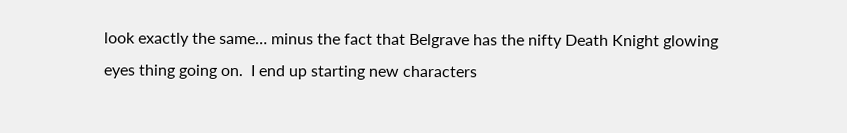look exactly the same… minus the fact that Belgrave has the nifty Death Knight glowing eyes thing going on.  I end up starting new characters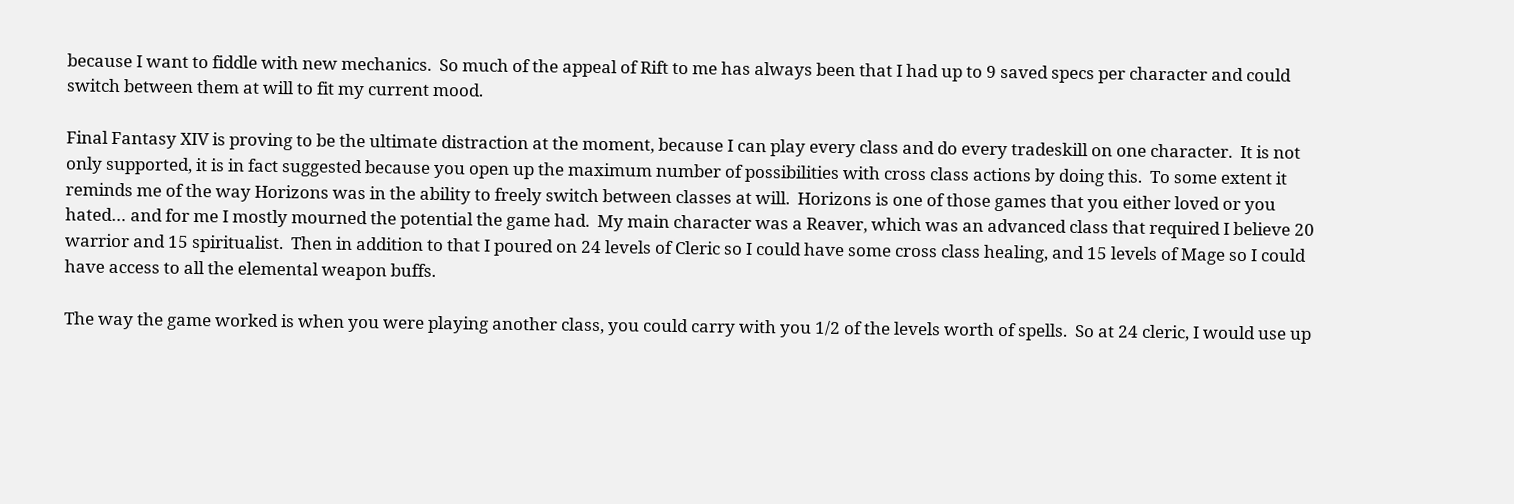because I want to fiddle with new mechanics.  So much of the appeal of Rift to me has always been that I had up to 9 saved specs per character and could switch between them at will to fit my current mood.

Final Fantasy XIV is proving to be the ultimate distraction at the moment, because I can play every class and do every tradeskill on one character.  It is not only supported, it is in fact suggested because you open up the maximum number of possibilities with cross class actions by doing this.  To some extent it reminds me of the way Horizons was in the ability to freely switch between classes at will.  Horizons is one of those games that you either loved or you hated… and for me I mostly mourned the potential the game had.  My main character was a Reaver, which was an advanced class that required I believe 20 warrior and 15 spiritualist.  Then in addition to that I poured on 24 levels of Cleric so I could have some cross class healing, and 15 levels of Mage so I could have access to all the elemental weapon buffs.

The way the game worked is when you were playing another class, you could carry with you 1/2 of the levels worth of spells.  So at 24 cleric, I would use up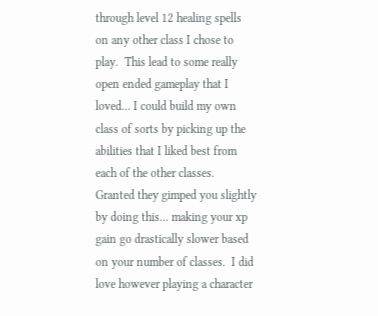through level 12 healing spells on any other class I chose to play.  This lead to some really open ended gameplay that I loved… I could build my own class of sorts by picking up the abilities that I liked best from each of the other classes.  Granted they gimped you slightly by doing this… making your xp gain go drastically slower based on your number of classes.  I did love however playing a character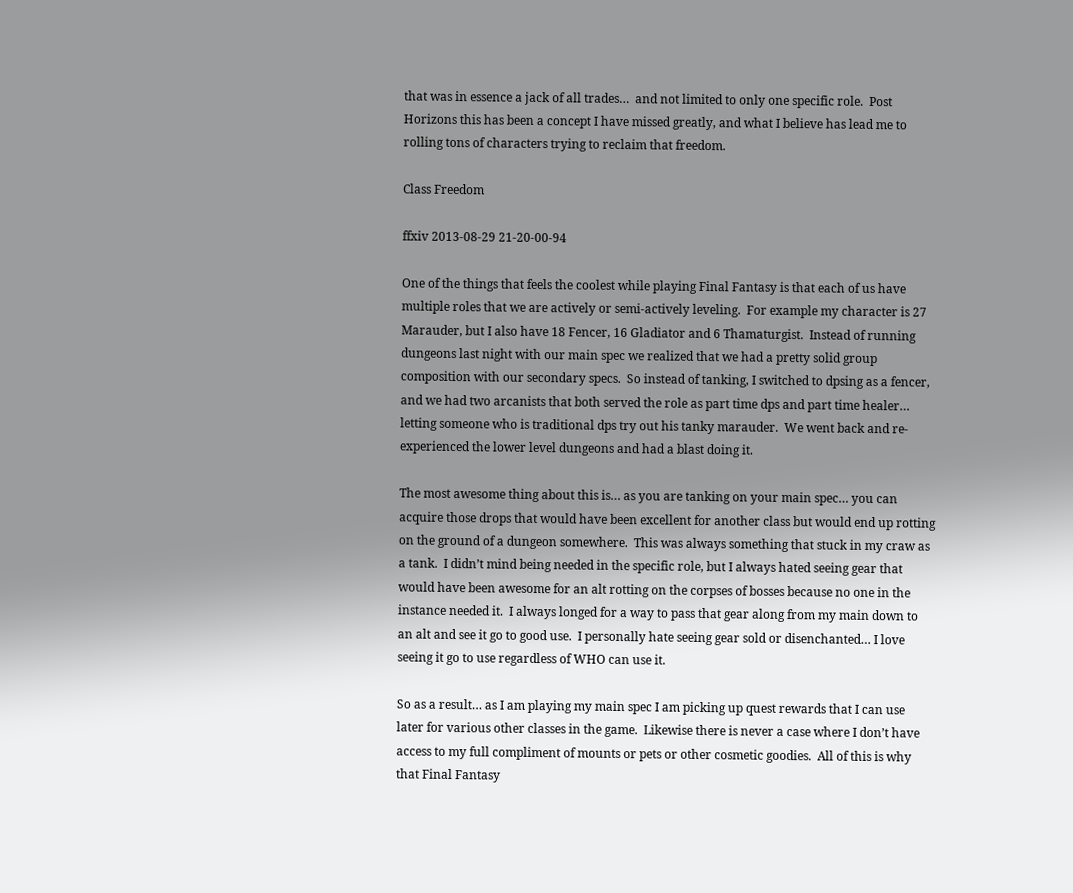that was in essence a jack of all trades…  and not limited to only one specific role.  Post Horizons this has been a concept I have missed greatly, and what I believe has lead me to rolling tons of characters trying to reclaim that freedom.

Class Freedom

ffxiv 2013-08-29 21-20-00-94

One of the things that feels the coolest while playing Final Fantasy is that each of us have multiple roles that we are actively or semi-actively leveling.  For example my character is 27 Marauder, but I also have 18 Fencer, 16 Gladiator and 6 Thamaturgist.  Instead of running dungeons last night with our main spec we realized that we had a pretty solid group composition with our secondary specs.  So instead of tanking, I switched to dpsing as a fencer, and we had two arcanists that both served the role as part time dps and part time healer… letting someone who is traditional dps try out his tanky marauder.  We went back and re-experienced the lower level dungeons and had a blast doing it.

The most awesome thing about this is… as you are tanking on your main spec… you can acquire those drops that would have been excellent for another class but would end up rotting on the ground of a dungeon somewhere.  This was always something that stuck in my craw as a tank.  I didn’t mind being needed in the specific role, but I always hated seeing gear that would have been awesome for an alt rotting on the corpses of bosses because no one in the instance needed it.  I always longed for a way to pass that gear along from my main down to an alt and see it go to good use.  I personally hate seeing gear sold or disenchanted… I love seeing it go to use regardless of WHO can use it.

So as a result… as I am playing my main spec I am picking up quest rewards that I can use later for various other classes in the game.  Likewise there is never a case where I don’t have access to my full compliment of mounts or pets or other cosmetic goodies.  All of this is why that Final Fantasy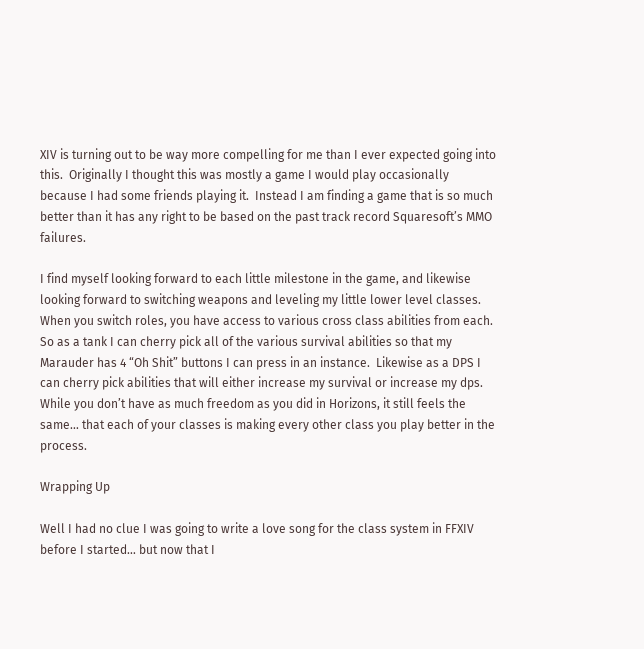XIV is turning out to be way more compelling for me than I ever expected going into this.  Originally I thought this was mostly a game I would play occasionally because I had some friends playing it.  Instead I am finding a game that is so much better than it has any right to be based on the past track record Squaresoft’s MMO failures.

I find myself looking forward to each little milestone in the game, and likewise looking forward to switching weapons and leveling my little lower level classes.  When you switch roles, you have access to various cross class abilities from each.  So as a tank I can cherry pick all of the various survival abilities so that my Marauder has 4 “Oh Shit” buttons I can press in an instance.  Likewise as a DPS I can cherry pick abilities that will either increase my survival or increase my dps.  While you don’t have as much freedom as you did in Horizons, it still feels the same… that each of your classes is making every other class you play better in the process.

Wrapping Up

Well I had no clue I was going to write a love song for the class system in FFXIV before I started… but now that I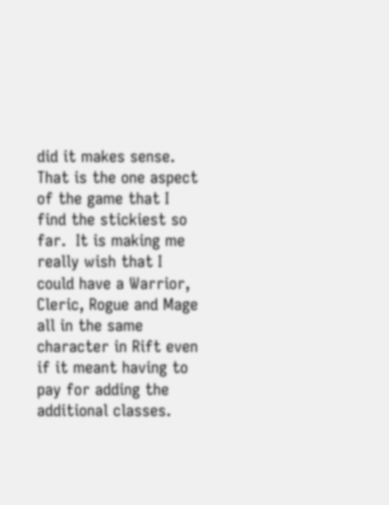did it makes sense.  That is the one aspect of the game that I find the stickiest so far.  It is making me really wish that I could have a Warrior, Cleric, Rogue and Mage all in the same character in Rift even if it meant having to pay for adding the additional classes.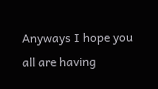Anyways I hope you all are having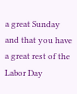a great Sunday and that you have a great rest of the Labor Day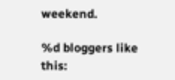weekend.

%d bloggers like this: